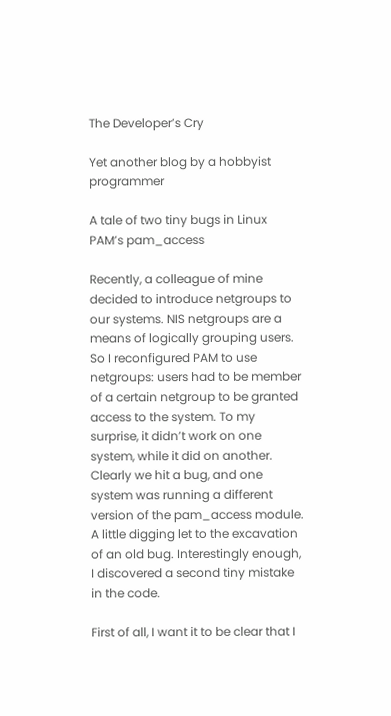The Developer’s Cry

Yet another blog by a hobbyist programmer

A tale of two tiny bugs in Linux PAM’s pam_access

Recently, a colleague of mine decided to introduce netgroups to our systems. NIS netgroups are a means of logically grouping users. So I reconfigured PAM to use netgroups: users had to be member of a certain netgroup to be granted access to the system. To my surprise, it didn’t work on one system, while it did on another. Clearly we hit a bug, and one system was running a different version of the pam_access module. A little digging let to the excavation of an old bug. Interestingly enough, I discovered a second tiny mistake in the code.

First of all, I want it to be clear that I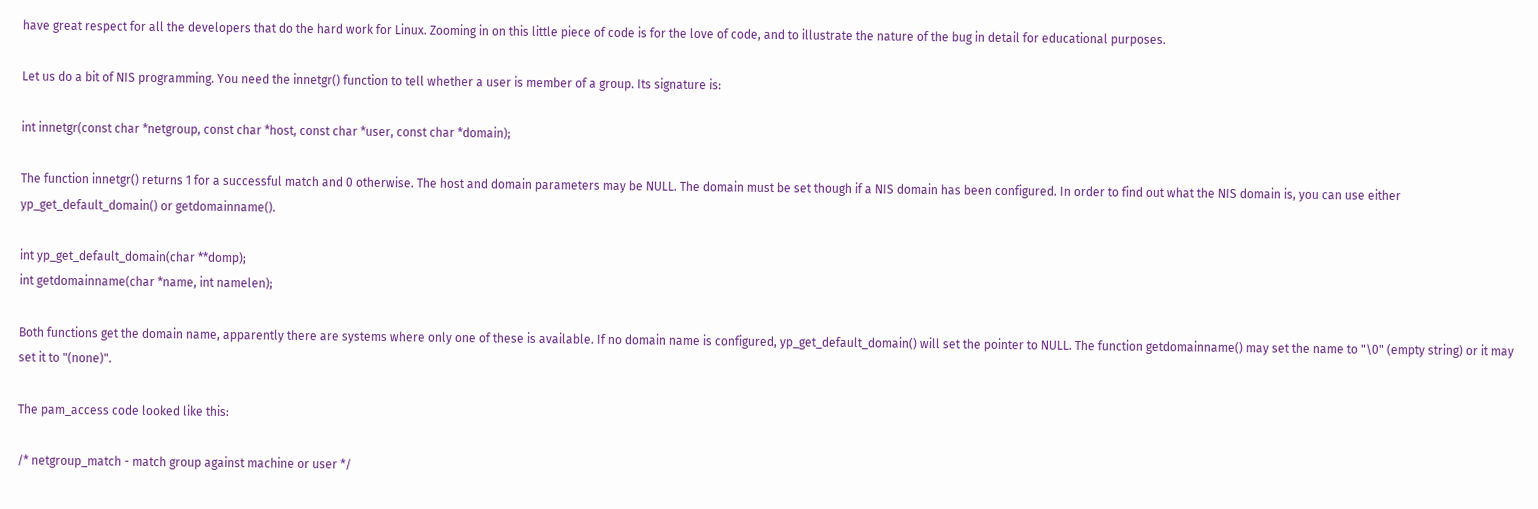have great respect for all the developers that do the hard work for Linux. Zooming in on this little piece of code is for the love of code, and to illustrate the nature of the bug in detail for educational purposes.

Let us do a bit of NIS programming. You need the innetgr() function to tell whether a user is member of a group. Its signature is:

int innetgr(const char *netgroup, const char *host, const char *user, const char *domain);

The function innetgr() returns 1 for a successful match and 0 otherwise. The host and domain parameters may be NULL. The domain must be set though if a NIS domain has been configured. In order to find out what the NIS domain is, you can use either yp_get_default_domain() or getdomainname().

int yp_get_default_domain(char **domp);
int getdomainname(char *name, int namelen);

Both functions get the domain name, apparently there are systems where only one of these is available. If no domain name is configured, yp_get_default_domain() will set the pointer to NULL. The function getdomainname() may set the name to "\0" (empty string) or it may set it to "(none)".

The pam_access code looked like this:

/* netgroup_match - match group against machine or user */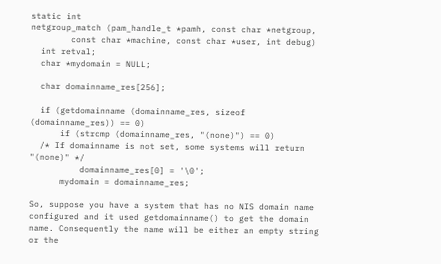static int
netgroup_match (pam_handle_t *pamh, const char *netgroup,
        const char *machine, const char *user, int debug)
  int retval;
  char *mydomain = NULL;

  char domainname_res[256];

  if (getdomainname (domainname_res, sizeof (domainname_res)) == 0)
      if (strcmp (domainname_res, "(none)") == 0)
  /* If domainname is not set, some systems will return "(none)" */
          domainname_res[0] = '\0';
      mydomain = domainname_res;

So, suppose you have a system that has no NIS domain name configured and it used getdomainname() to get the domain name. Consequently the name will be either an empty string or the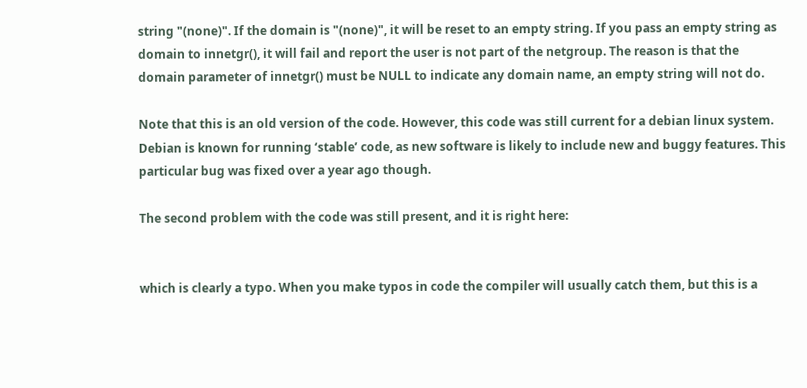string "(none)". If the domain is "(none)", it will be reset to an empty string. If you pass an empty string as domain to innetgr(), it will fail and report the user is not part of the netgroup. The reason is that the domain parameter of innetgr() must be NULL to indicate any domain name, an empty string will not do.

Note that this is an old version of the code. However, this code was still current for a debian linux system. Debian is known for running ‘stable’ code, as new software is likely to include new and buggy features. This particular bug was fixed over a year ago though.

The second problem with the code was still present, and it is right here:


which is clearly a typo. When you make typos in code the compiler will usually catch them, but this is a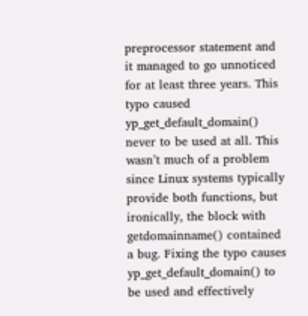preprocessor statement and it managed to go unnoticed for at least three years. This typo caused yp_get_default_domain() never to be used at all. This wasn’t much of a problem since Linux systems typically provide both functions, but ironically, the block with getdomainname() contained a bug. Fixing the typo causes yp_get_default_domain() to be used and effectively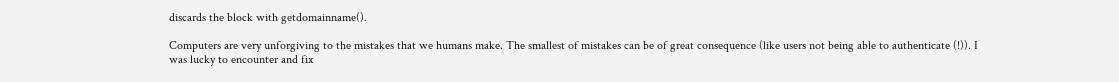discards the block with getdomainname().

Computers are very unforgiving to the mistakes that we humans make. The smallest of mistakes can be of great consequence (like users not being able to authenticate (!)). I was lucky to encounter and fix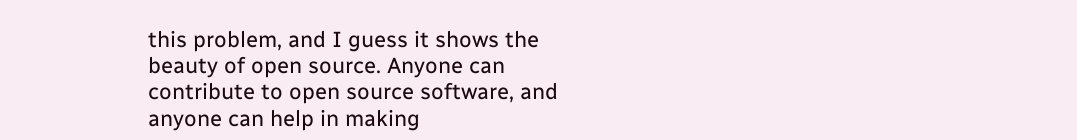this problem, and I guess it shows the beauty of open source. Anyone can contribute to open source software, and anyone can help in making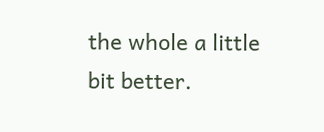the whole a little bit better.